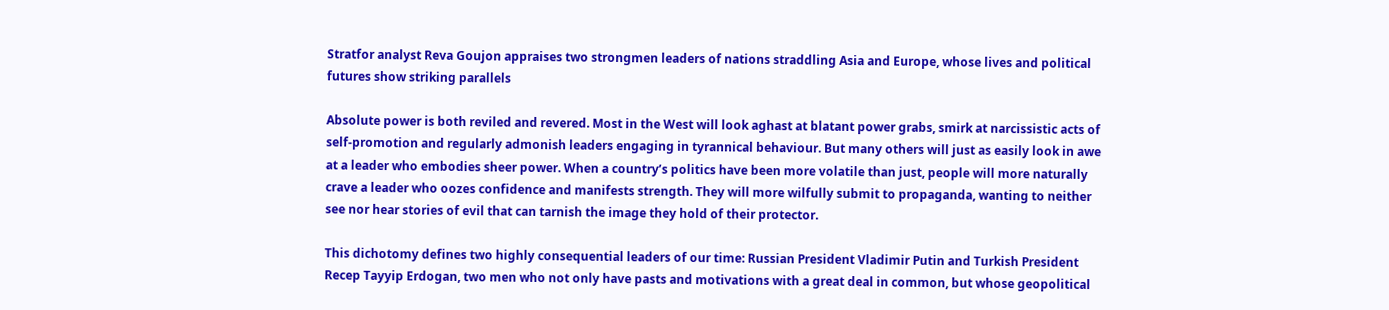Stratfor analyst Reva Goujon appraises two strongmen leaders of nations straddling Asia and Europe, whose lives and political futures show striking parallels

Absolute power is both reviled and revered. Most in the West will look aghast at blatant power grabs, smirk at narcissistic acts of self-promotion and regularly admonish leaders engaging in tyrannical behaviour. But many others will just as easily look in awe at a leader who embodies sheer power. When a country’s politics have been more volatile than just, people will more naturally crave a leader who oozes confidence and manifests strength. They will more wilfully submit to propaganda, wanting to neither see nor hear stories of evil that can tarnish the image they hold of their protector.

This dichotomy defines two highly consequential leaders of our time: Russian President Vladimir Putin and Turkish President Recep Tayyip Erdogan, two men who not only have pasts and motivations with a great deal in common, but whose geopolitical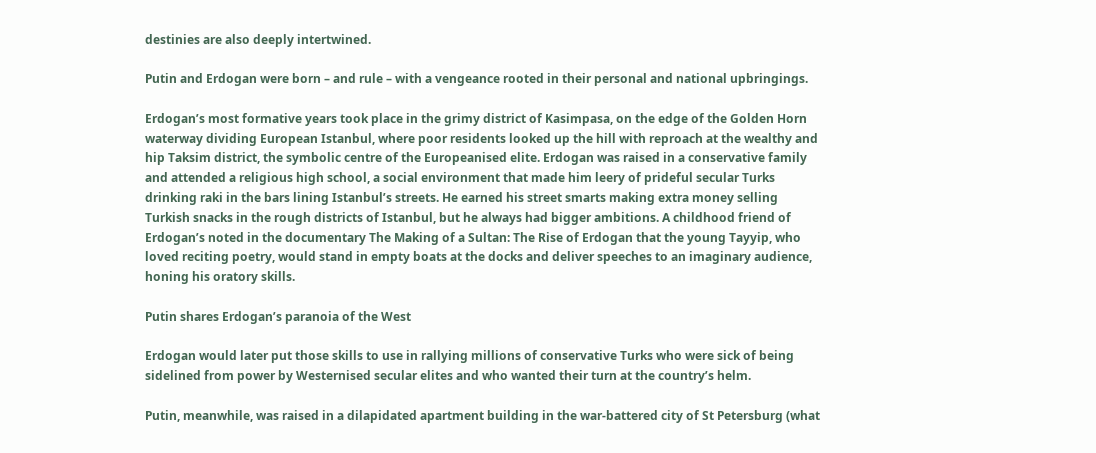destinies are also deeply intertwined.

Putin and Erdogan were born – and rule – with a vengeance rooted in their personal and national upbringings.

Erdogan’s most formative years took place in the grimy district of Kasimpasa, on the edge of the Golden Horn waterway dividing European Istanbul, where poor residents looked up the hill with reproach at the wealthy and hip Taksim district, the symbolic centre of the Europeanised elite. Erdogan was raised in a conservative family and attended a religious high school, a social environment that made him leery of prideful secular Turks drinking raki in the bars lining Istanbul’s streets. He earned his street smarts making extra money selling Turkish snacks in the rough districts of Istanbul, but he always had bigger ambitions. A childhood friend of Erdogan’s noted in the documentary The Making of a Sultan: The Rise of Erdogan that the young Tayyip, who loved reciting poetry, would stand in empty boats at the docks and deliver speeches to an imaginary audience, honing his oratory skills.

Putin shares Erdogan’s paranoia of the West

Erdogan would later put those skills to use in rallying millions of conservative Turks who were sick of being sidelined from power by Westernised secular elites and who wanted their turn at the country’s helm.

Putin, meanwhile, was raised in a dilapidated apartment building in the war-battered city of St Petersburg (what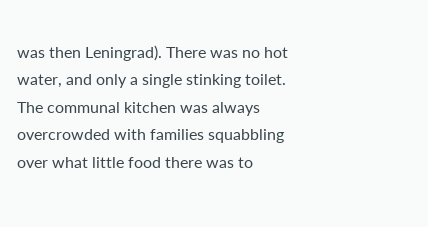was then Leningrad). There was no hot water, and only a single stinking toilet. The communal kitchen was always overcrowded with families squabbling over what little food there was to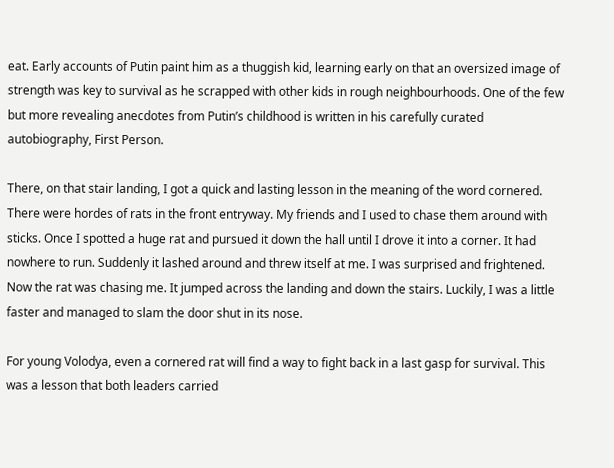eat. Early accounts of Putin paint him as a thuggish kid, learning early on that an oversized image of strength was key to survival as he scrapped with other kids in rough neighbourhoods. One of the few but more revealing anecdotes from Putin’s childhood is written in his carefully curated autobiography, First Person.

There, on that stair landing, I got a quick and lasting lesson in the meaning of the word cornered. There were hordes of rats in the front entryway. My friends and I used to chase them around with sticks. Once I spotted a huge rat and pursued it down the hall until I drove it into a corner. It had nowhere to run. Suddenly it lashed around and threw itself at me. I was surprised and frightened. Now the rat was chasing me. It jumped across the landing and down the stairs. Luckily, I was a little faster and managed to slam the door shut in its nose.

For young Volodya, even a cornered rat will find a way to fight back in a last gasp for survival. This was a lesson that both leaders carried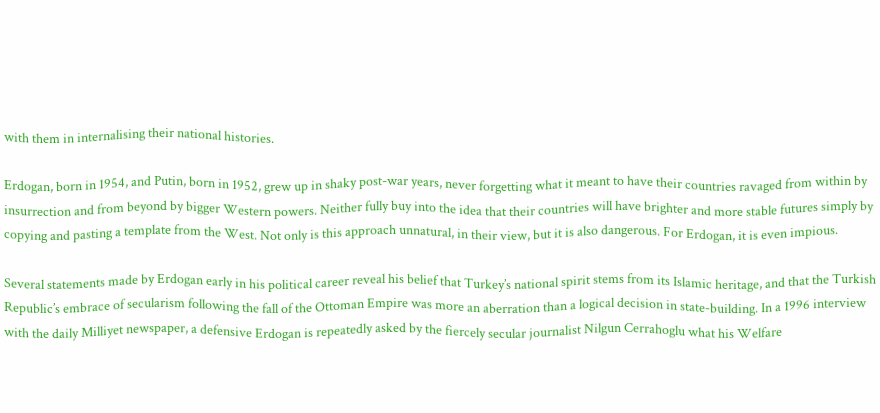with them in internalising their national histories.

Erdogan, born in 1954, and Putin, born in 1952, grew up in shaky post-war years, never forgetting what it meant to have their countries ravaged from within by insurrection and from beyond by bigger Western powers. Neither fully buy into the idea that their countries will have brighter and more stable futures simply by copying and pasting a template from the West. Not only is this approach unnatural, in their view, but it is also dangerous. For Erdogan, it is even impious.

Several statements made by Erdogan early in his political career reveal his belief that Turkey’s national spirit stems from its Islamic heritage, and that the Turkish Republic’s embrace of secularism following the fall of the Ottoman Empire was more an aberration than a logical decision in state-building. In a 1996 interview with the daily Milliyet newspaper, a defensive Erdogan is repeatedly asked by the fiercely secular journalist Nilgun Cerrahoglu what his Welfare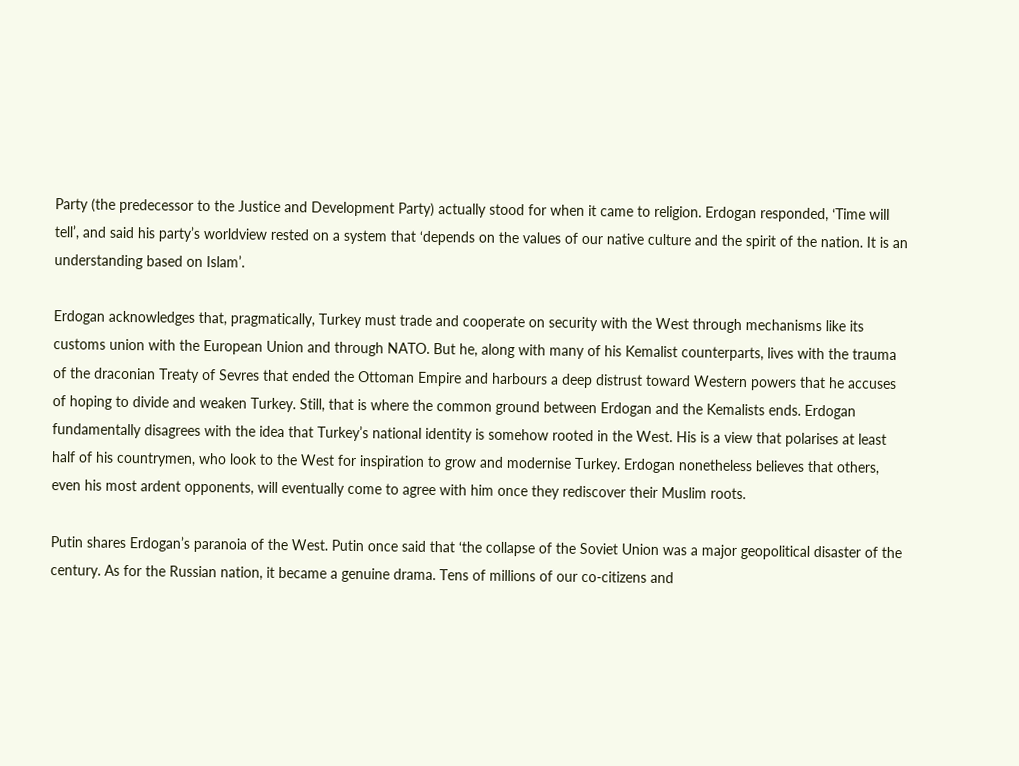Party (the predecessor to the Justice and Development Party) actually stood for when it came to religion. Erdogan responded, ‘Time will tell’, and said his party’s worldview rested on a system that ‘depends on the values of our native culture and the spirit of the nation. It is an understanding based on Islam’.

Erdogan acknowledges that, pragmatically, Turkey must trade and cooperate on security with the West through mechanisms like its customs union with the European Union and through NATO. But he, along with many of his Kemalist counterparts, lives with the trauma of the draconian Treaty of Sevres that ended the Ottoman Empire and harbours a deep distrust toward Western powers that he accuses of hoping to divide and weaken Turkey. Still, that is where the common ground between Erdogan and the Kemalists ends. Erdogan fundamentally disagrees with the idea that Turkey’s national identity is somehow rooted in the West. His is a view that polarises at least half of his countrymen, who look to the West for inspiration to grow and modernise Turkey. Erdogan nonetheless believes that others, even his most ardent opponents, will eventually come to agree with him once they rediscover their Muslim roots.

Putin shares Erdogan’s paranoia of the West. Putin once said that ‘the collapse of the Soviet Union was a major geopolitical disaster of the century. As for the Russian nation, it became a genuine drama. Tens of millions of our co-citizens and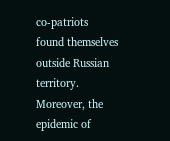co-patriots found themselves outside Russian territory. Moreover, the epidemic of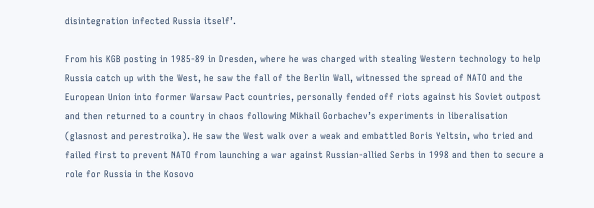disintegration infected Russia itself’.

From his KGB posting in 1985-89 in Dresden, where he was charged with stealing Western technology to help Russia catch up with the West, he saw the fall of the Berlin Wall, witnessed the spread of NATO and the European Union into former Warsaw Pact countries, personally fended off riots against his Soviet outpost and then returned to a country in chaos following Mikhail Gorbachev’s experiments in liberalisation (glasnost and perestroika). He saw the West walk over a weak and embattled Boris Yeltsin, who tried and failed first to prevent NATO from launching a war against Russian-allied Serbs in 1998 and then to secure a role for Russia in the Kosovo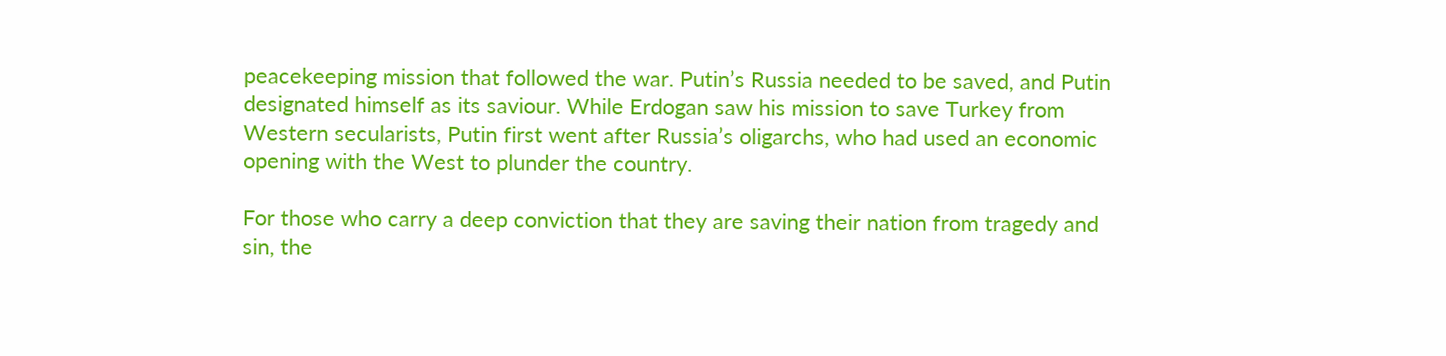peacekeeping mission that followed the war. Putin’s Russia needed to be saved, and Putin designated himself as its saviour. While Erdogan saw his mission to save Turkey from Western secularists, Putin first went after Russia’s oligarchs, who had used an economic opening with the West to plunder the country.

For those who carry a deep conviction that they are saving their nation from tragedy and sin, the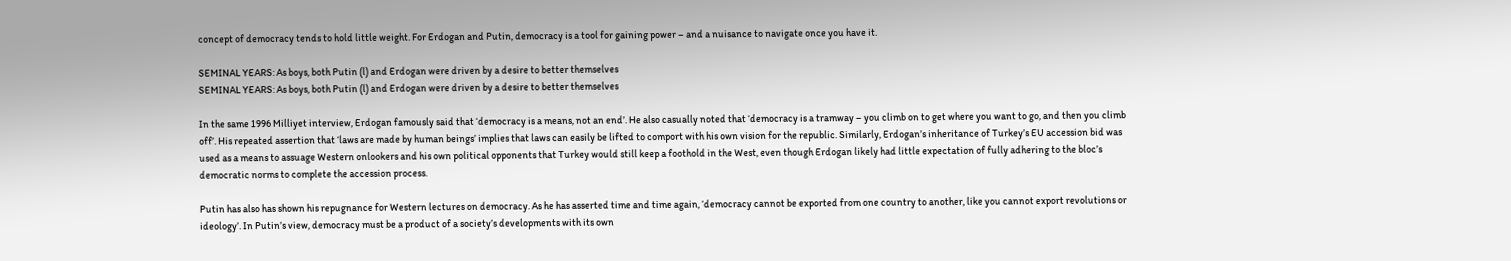concept of democracy tends to hold little weight. For Erdogan and Putin, democracy is a tool for gaining power – and a nuisance to navigate once you have it.

SEMINAL YEARS: As boys, both Putin (l) and Erdogan were driven by a desire to better themselves
SEMINAL YEARS: As boys, both Putin (l) and Erdogan were driven by a desire to better themselves

In the same 1996 Milliyet interview, Erdogan famously said that ‘democracy is a means, not an end’. He also casually noted that ‘democracy is a tramway – you climb on to get where you want to go, and then you climb off’. His repeated assertion that ‘laws are made by human beings’ implies that laws can easily be lifted to comport with his own vision for the republic. Similarly, Erdogan’s inheritance of Turkey’s EU accession bid was used as a means to assuage Western onlookers and his own political opponents that Turkey would still keep a foothold in the West, even though Erdogan likely had little expectation of fully adhering to the bloc’s democratic norms to complete the accession process.

Putin has also has shown his repugnance for Western lectures on democracy. As he has asserted time and time again, ‘democracy cannot be exported from one country to another, like you cannot export revolutions or ideology’. In Putin’s view, democracy must be a product of a society’s developments with its own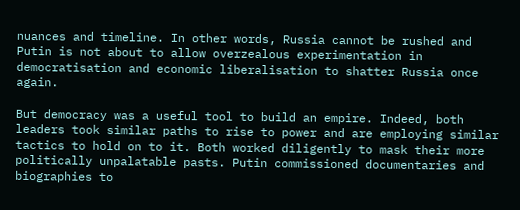nuances and timeline. In other words, Russia cannot be rushed and Putin is not about to allow overzealous experimentation in democratisation and economic liberalisation to shatter Russia once again.

But democracy was a useful tool to build an empire. Indeed, both leaders took similar paths to rise to power and are employing similar tactics to hold on to it. Both worked diligently to mask their more politically unpalatable pasts. Putin commissioned documentaries and biographies to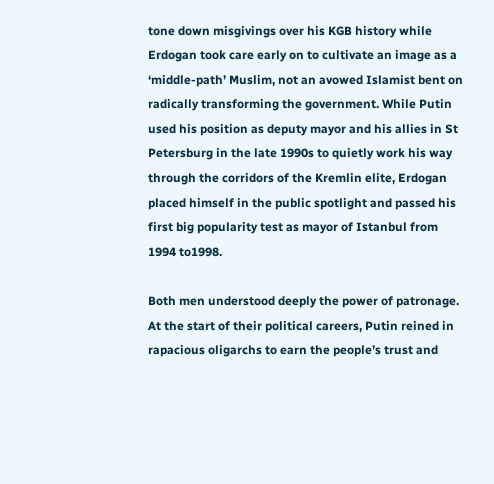tone down misgivings over his KGB history while Erdogan took care early on to cultivate an image as a ‘middle-path’ Muslim, not an avowed Islamist bent on radically transforming the government. While Putin used his position as deputy mayor and his allies in St Petersburg in the late 1990s to quietly work his way through the corridors of the Kremlin elite, Erdogan placed himself in the public spotlight and passed his first big popularity test as mayor of Istanbul from 1994 to1998.

Both men understood deeply the power of patronage. At the start of their political careers, Putin reined in rapacious oligarchs to earn the people’s trust and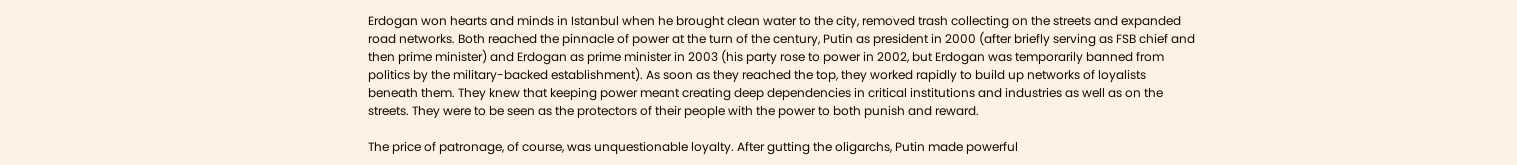Erdogan won hearts and minds in Istanbul when he brought clean water to the city, removed trash collecting on the streets and expanded road networks. Both reached the pinnacle of power at the turn of the century, Putin as president in 2000 (after briefly serving as FSB chief and then prime minister) and Erdogan as prime minister in 2003 (his party rose to power in 2002, but Erdogan was temporarily banned from politics by the military-backed establishment). As soon as they reached the top, they worked rapidly to build up networks of loyalists beneath them. They knew that keeping power meant creating deep dependencies in critical institutions and industries as well as on the streets. They were to be seen as the protectors of their people with the power to both punish and reward.

The price of patronage, of course, was unquestionable loyalty. After gutting the oligarchs, Putin made powerful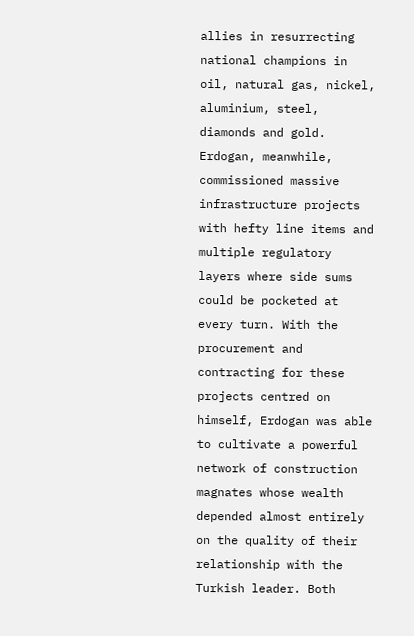allies in resurrecting national champions in oil, natural gas, nickel, aluminium, steel, diamonds and gold. Erdogan, meanwhile, commissioned massive infrastructure projects with hefty line items and multiple regulatory layers where side sums could be pocketed at every turn. With the procurement and contracting for these projects centred on himself, Erdogan was able to cultivate a powerful network of construction magnates whose wealth depended almost entirely on the quality of their relationship with the Turkish leader. Both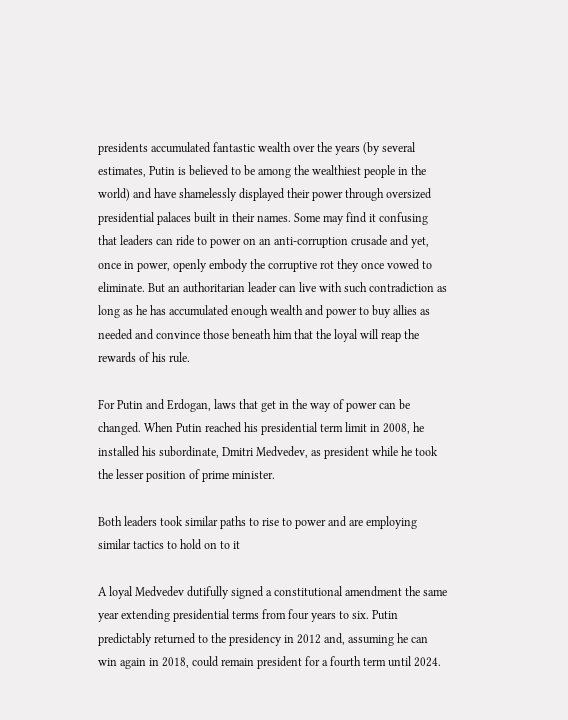presidents accumulated fantastic wealth over the years (by several estimates, Putin is believed to be among the wealthiest people in the world) and have shamelessly displayed their power through oversized presidential palaces built in their names. Some may find it confusing that leaders can ride to power on an anti-corruption crusade and yet, once in power, openly embody the corruptive rot they once vowed to eliminate. But an authoritarian leader can live with such contradiction as long as he has accumulated enough wealth and power to buy allies as needed and convince those beneath him that the loyal will reap the rewards of his rule.

For Putin and Erdogan, laws that get in the way of power can be changed. When Putin reached his presidential term limit in 2008, he installed his subordinate, Dmitri Medvedev, as president while he took the lesser position of prime minister.

Both leaders took similar paths to rise to power and are employing similar tactics to hold on to it

A loyal Medvedev dutifully signed a constitutional amendment the same year extending presidential terms from four years to six. Putin predictably returned to the presidency in 2012 and, assuming he can win again in 2018, could remain president for a fourth term until 2024.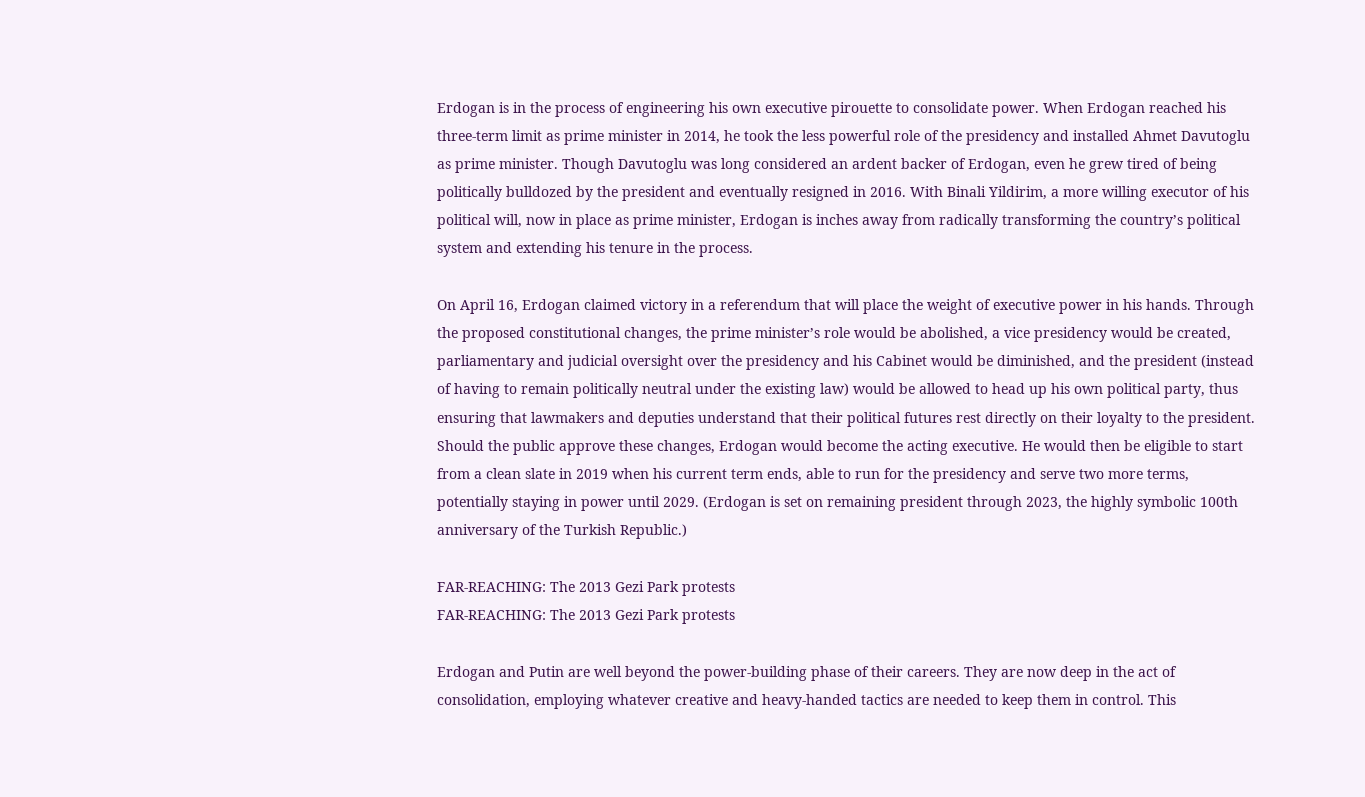Erdogan is in the process of engineering his own executive pirouette to consolidate power. When Erdogan reached his three-term limit as prime minister in 2014, he took the less powerful role of the presidency and installed Ahmet Davutoglu as prime minister. Though Davutoglu was long considered an ardent backer of Erdogan, even he grew tired of being politically bulldozed by the president and eventually resigned in 2016. With Binali Yildirim, a more willing executor of his political will, now in place as prime minister, Erdogan is inches away from radically transforming the country’s political system and extending his tenure in the process.

On April 16, Erdogan claimed victory in a referendum that will place the weight of executive power in his hands. Through the proposed constitutional changes, the prime minister’s role would be abolished, a vice presidency would be created, parliamentary and judicial oversight over the presidency and his Cabinet would be diminished, and the president (instead of having to remain politically neutral under the existing law) would be allowed to head up his own political party, thus ensuring that lawmakers and deputies understand that their political futures rest directly on their loyalty to the president. Should the public approve these changes, Erdogan would become the acting executive. He would then be eligible to start from a clean slate in 2019 when his current term ends, able to run for the presidency and serve two more terms, potentially staying in power until 2029. (Erdogan is set on remaining president through 2023, the highly symbolic 100th anniversary of the Turkish Republic.)

FAR-REACHING: The 2013 Gezi Park protests
FAR-REACHING: The 2013 Gezi Park protests

Erdogan and Putin are well beyond the power-building phase of their careers. They are now deep in the act of consolidation, employing whatever creative and heavy-handed tactics are needed to keep them in control. This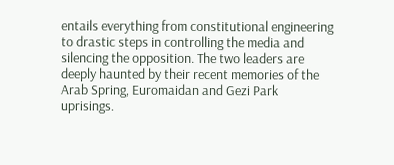entails everything from constitutional engineering to drastic steps in controlling the media and silencing the opposition. The two leaders are deeply haunted by their recent memories of the Arab Spring, Euromaidan and Gezi Park uprisings.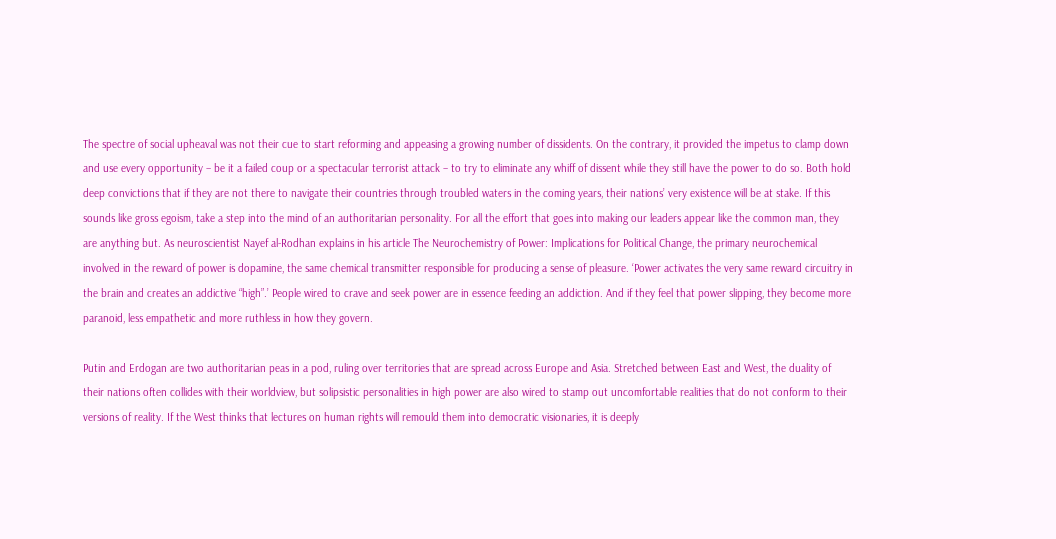The spectre of social upheaval was not their cue to start reforming and appeasing a growing number of dissidents. On the contrary, it provided the impetus to clamp down and use every opportunity – be it a failed coup or a spectacular terrorist attack – to try to eliminate any whiff of dissent while they still have the power to do so. Both hold deep convictions that if they are not there to navigate their countries through troubled waters in the coming years, their nations’ very existence will be at stake. If this sounds like gross egoism, take a step into the mind of an authoritarian personality. For all the effort that goes into making our leaders appear like the common man, they are anything but. As neuroscientist Nayef al-Rodhan explains in his article The Neurochemistry of Power: Implications for Political Change, the primary neurochemical involved in the reward of power is dopamine, the same chemical transmitter responsible for producing a sense of pleasure. ‘Power activates the very same reward circuitry in the brain and creates an addictive “high”.’ People wired to crave and seek power are in essence feeding an addiction. And if they feel that power slipping, they become more paranoid, less empathetic and more ruthless in how they govern.

Putin and Erdogan are two authoritarian peas in a pod, ruling over territories that are spread across Europe and Asia. Stretched between East and West, the duality of their nations often collides with their worldview, but solipsistic personalities in high power are also wired to stamp out uncomfortable realities that do not conform to their versions of reality. If the West thinks that lectures on human rights will remould them into democratic visionaries, it is deeply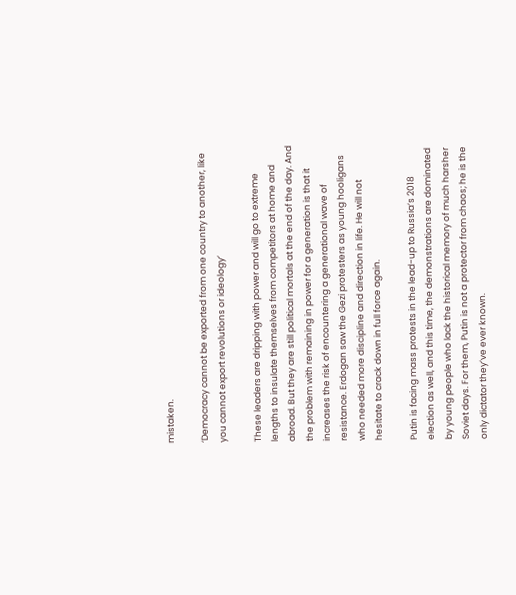mistaken.

‘Democracy cannot be exported from one country to another, like you cannot export revolutions or ideology’

These leaders are dripping with power and will go to extreme lengths to insulate themselves from competitors at home and abroad. But they are still political mortals at the end of the day. And the problem with remaining in power for a generation is that it increases the risk of encountering a generational wave of resistance. Erdogan saw the Gezi protesters as young hooligans who needed more discipline and direction in life. He will not hesitate to crack down in full force again.

Putin is facing mass protests in the lead-up to Russia’s 2018 election as well, and this time, the demonstrations are dominated by young people who lack the historical memory of much harsher Soviet days. For them, Putin is not a protector from chaos; he is the only dictator they’ve ever known.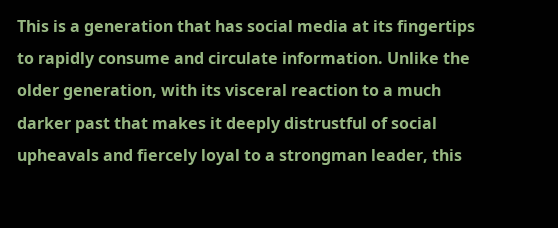This is a generation that has social media at its fingertips to rapidly consume and circulate information. Unlike the older generation, with its visceral reaction to a much darker past that makes it deeply distrustful of social upheavals and fiercely loyal to a strongman leader, this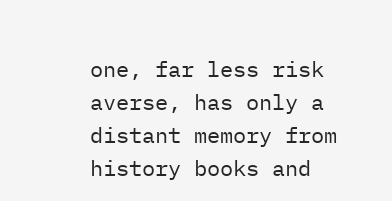one, far less risk averse, has only a distant memory from history books and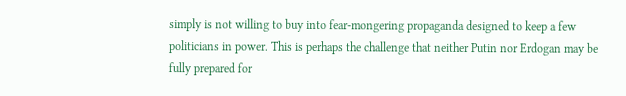simply is not willing to buy into fear-mongering propaganda designed to keep a few politicians in power. This is perhaps the challenge that neither Putin nor Erdogan may be fully prepared for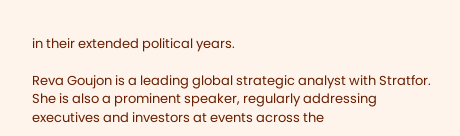in their extended political years.

Reva Goujon is a leading global strategic analyst with Stratfor. She is also a prominent speaker, regularly addressing executives and investors at events across the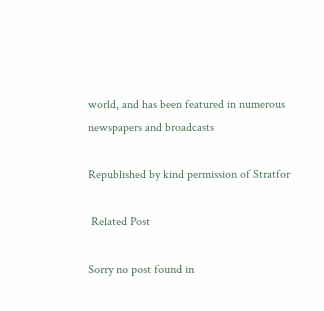world, and has been featured in numerous newspapers and broadcasts

Republished by kind permission of Stratfor

 Related Post

Sorry no post found in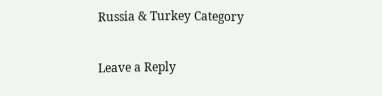Russia & Turkey Category

Leave a Reply